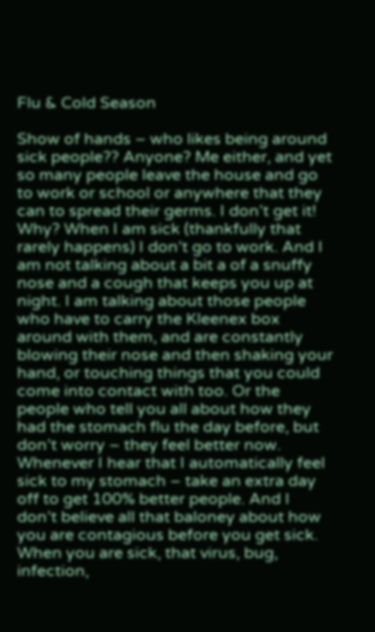Flu & Cold Season

Show of hands – who likes being around sick people?? Anyone? Me either, and yet so many people leave the house and go to work or school or anywhere that they can to spread their germs. I don’t get it! Why? When I am sick (thankfully that rarely happens) I don’t go to work. And I am not talking about a bit a of a snuffy nose and a cough that keeps you up at night. I am talking about those people who have to carry the Kleenex box around with them, and are constantly blowing their nose and then shaking your hand, or touching things that you could come into contact with too. Or the people who tell you all about how they had the stomach flu the day before, but don’t worry – they feel better now. Whenever I hear that I automatically feel sick to my stomach – take an extra day off to get 100% better people. And I don’t believe all that baloney about how you are contagious before you get sick. When you are sick, that virus, bug, infection,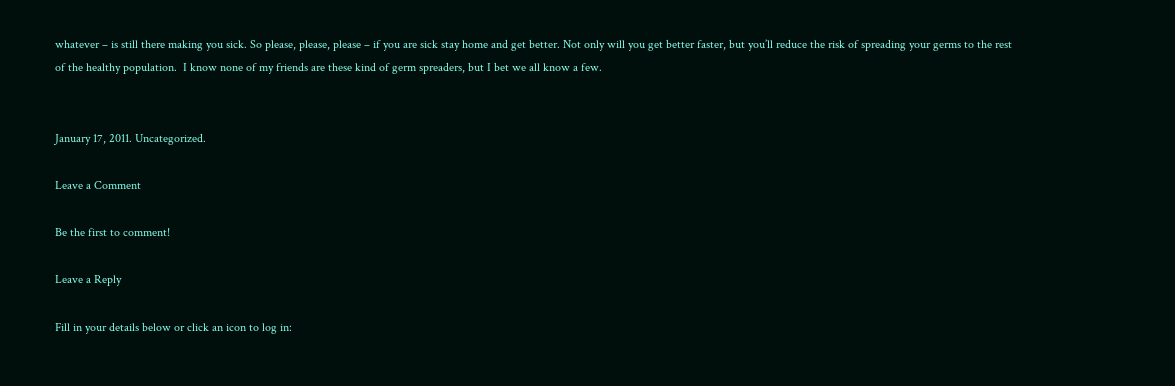whatever – is still there making you sick. So please, please, please – if you are sick stay home and get better. Not only will you get better faster, but you’ll reduce the risk of spreading your germs to the rest of the healthy population.  I know none of my friends are these kind of germ spreaders, but I bet we all know a few.


January 17, 2011. Uncategorized.

Leave a Comment

Be the first to comment!

Leave a Reply

Fill in your details below or click an icon to log in: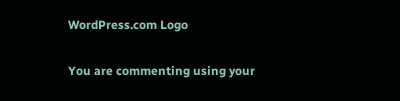WordPress.com Logo

You are commenting using your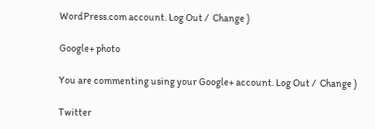WordPress.com account. Log Out /  Change )

Google+ photo

You are commenting using your Google+ account. Log Out /  Change )

Twitter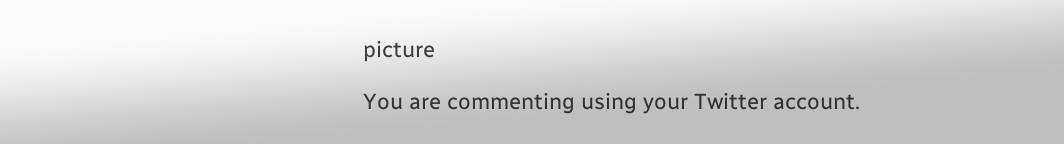picture

You are commenting using your Twitter account.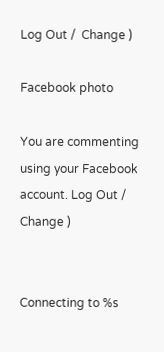Log Out /  Change )

Facebook photo

You are commenting using your Facebook account. Log Out /  Change )


Connecting to %s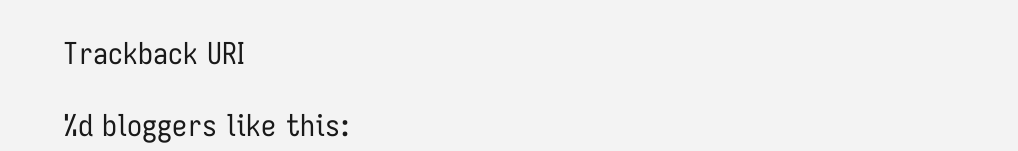Trackback URI

%d bloggers like this: